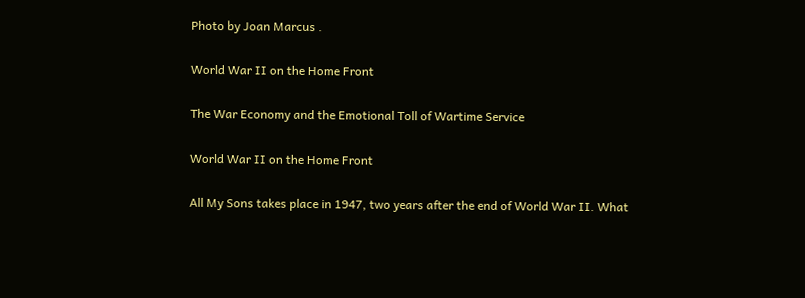Photo by Joan Marcus .

World War II on the Home Front

The War Economy and the Emotional Toll of Wartime Service

World War II on the Home Front

All My Sons takes place in 1947, two years after the end of World War II. What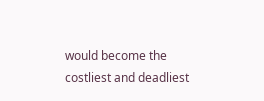would become the costliest and deadliest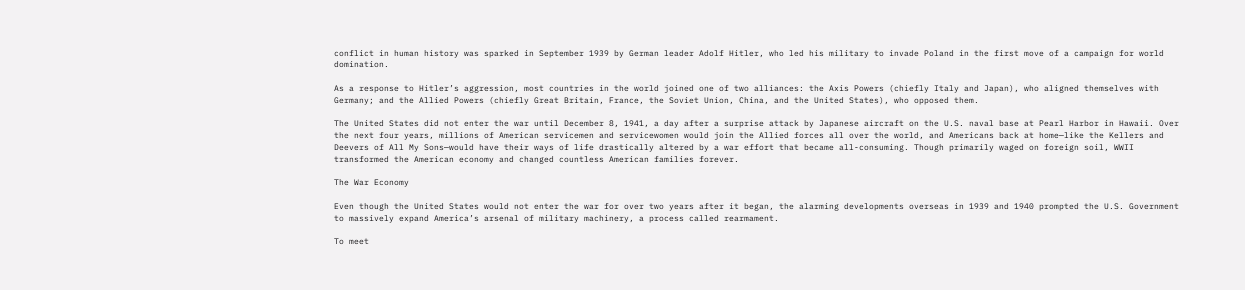conflict in human history was sparked in September 1939 by German leader Adolf Hitler, who led his military to invade Poland in the first move of a campaign for world domination.

As a response to Hitler’s aggression, most countries in the world joined one of two alliances: the Axis Powers (chiefly Italy and Japan), who aligned themselves with Germany; and the Allied Powers (chiefly Great Britain, France, the Soviet Union, China, and the United States), who opposed them.

The United States did not enter the war until December 8, 1941, a day after a surprise attack by Japanese aircraft on the U.S. naval base at Pearl Harbor in Hawaii. Over the next four years, millions of American servicemen and servicewomen would join the Allied forces all over the world, and Americans back at home—like the Kellers and Deevers of All My Sons—would have their ways of life drastically altered by a war effort that became all-consuming. Though primarily waged on foreign soil, WWII transformed the American economy and changed countless American families forever.

The War Economy

Even though the United States would not enter the war for over two years after it began, the alarming developments overseas in 1939 and 1940 prompted the U.S. Government to massively expand America’s arsenal of military machinery, a process called rearmament.

To meet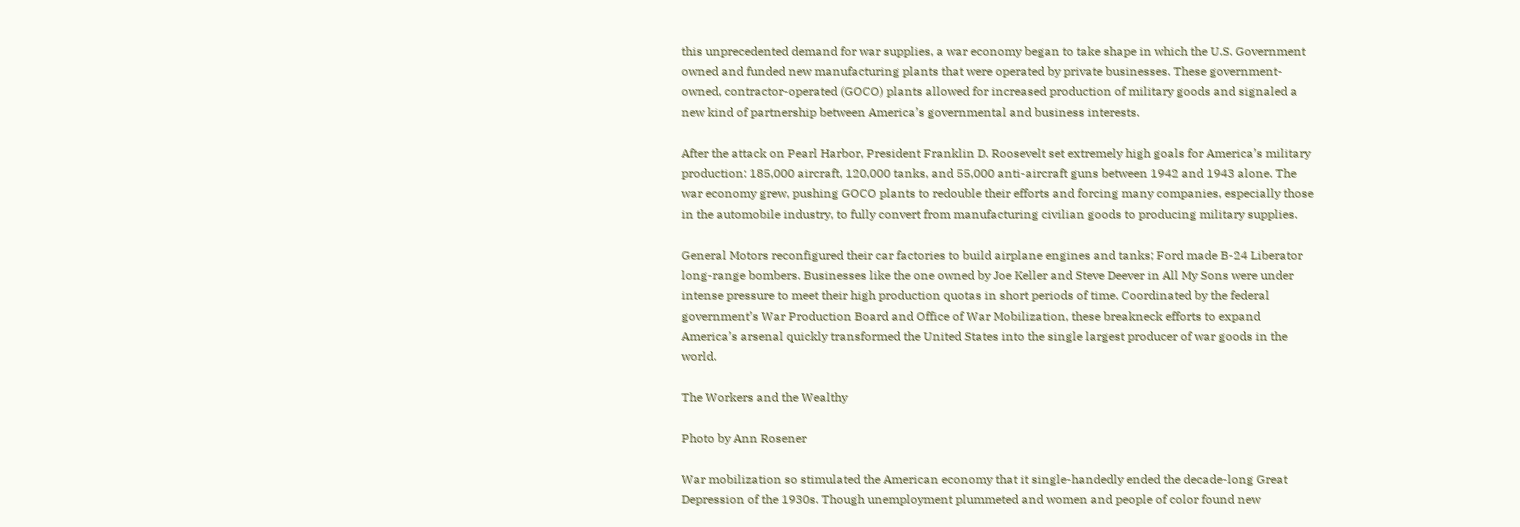this unprecedented demand for war supplies, a war economy began to take shape in which the U.S. Government owned and funded new manufacturing plants that were operated by private businesses. These government-owned, contractor-operated (GOCO) plants allowed for increased production of military goods and signaled a new kind of partnership between America’s governmental and business interests.

After the attack on Pearl Harbor, President Franklin D. Roosevelt set extremely high goals for America’s military production: 185,000 aircraft, 120,000 tanks, and 55,000 anti-aircraft guns between 1942 and 1943 alone. The war economy grew, pushing GOCO plants to redouble their efforts and forcing many companies, especially those in the automobile industry, to fully convert from manufacturing civilian goods to producing military supplies.

General Motors reconfigured their car factories to build airplane engines and tanks; Ford made B-24 Liberator long-range bombers. Businesses like the one owned by Joe Keller and Steve Deever in All My Sons were under intense pressure to meet their high production quotas in short periods of time. Coordinated by the federal government’s War Production Board and Office of War Mobilization, these breakneck efforts to expand America’s arsenal quickly transformed the United States into the single largest producer of war goods in the world.

The Workers and the Wealthy

Photo by Ann Rosener

War mobilization so stimulated the American economy that it single-handedly ended the decade-long Great Depression of the 1930s. Though unemployment plummeted and women and people of color found new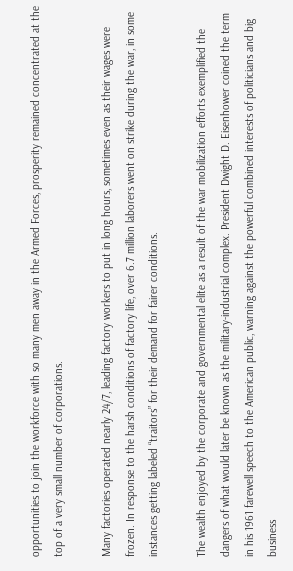opportunities to join the workforce with so many men away in the Armed Forces, prosperity remained concentrated at the top of a very small number of corporations.

Many factories operated nearly 24/7, leading factory workers to put in long hours, sometimes even as their wages were frozen. In response to the harsh conditions of factory life, over 6.7 million laborers went on strike during the war, in some instances getting labeled “traitors” for their demand for fairer conditions.

The wealth enjoyed by the corporate and governmental elite as a result of the war mobilization efforts exemplified the dangers of what would later be known as the military-industrial complex. President Dwight D. Eisenhower coined the term in his 1961 farewell speech to the American public, warning against the powerful combined interests of politicians and big business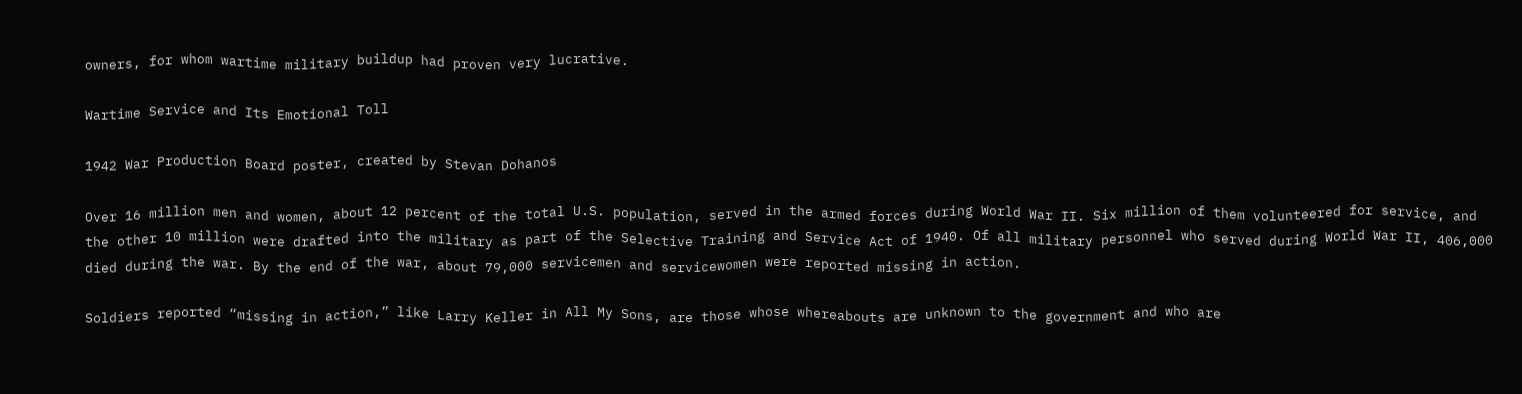owners, for whom wartime military buildup had proven very lucrative.

Wartime Service and Its Emotional Toll

1942 War Production Board poster, created by Stevan Dohanos

Over 16 million men and women, about 12 percent of the total U.S. population, served in the armed forces during World War II. Six million of them volunteered for service, and the other 10 million were drafted into the military as part of the Selective Training and Service Act of 1940. Of all military personnel who served during World War II, 406,000 died during the war. By the end of the war, about 79,000 servicemen and servicewomen were reported missing in action.

Soldiers reported “missing in action,” like Larry Keller in All My Sons, are those whose whereabouts are unknown to the government and who are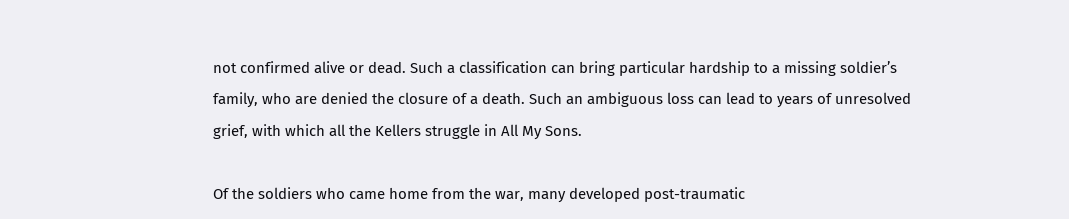not confirmed alive or dead. Such a classification can bring particular hardship to a missing soldier’s family, who are denied the closure of a death. Such an ambiguous loss can lead to years of unresolved grief, with which all the Kellers struggle in All My Sons.

Of the soldiers who came home from the war, many developed post-traumatic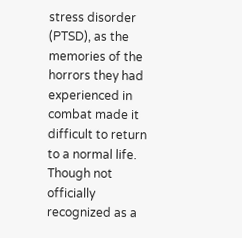stress disorder (PTSD), as the memories of the horrors they had experienced in combat made it difficult to return to a normal life. Though not officially recognized as a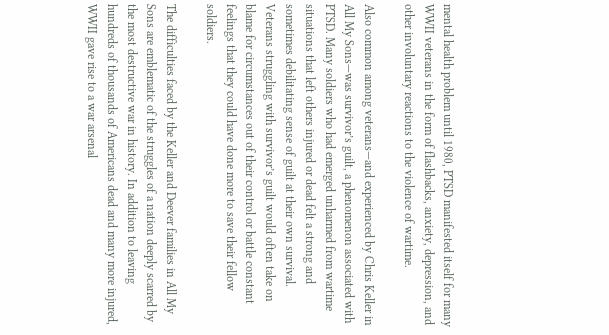mental health problem until 1980, PTSD manifested itself for many WWII veterans in the form of flashbacks, anxiety, depression, and other involuntary reactions to the violence of wartime.

Also common among veterans—and experienced by Chris Keller in All My Sons—was survivor’s guilt, a phenomenon associated with PTSD. Many soldiers who had emerged unharmed from wartime situations that left others injured or dead felt a strong and sometimes debilitating sense of guilt at their own survival. Veterans struggling with survivor’s guilt would often take on blame for circumstances out of their control or battle constant feelings that they could have done more to save their fellow soldiers.

The difficulties faced by the Keller and Deever families in All My Sons are emblematic of the struggles of a nation deeply scarred by the most destructive war in history. In addition to leaving hundreds of thousands of Americans dead and many more injured, WWII gave rise to a war arsenal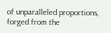of unparalleled proportions, forged from the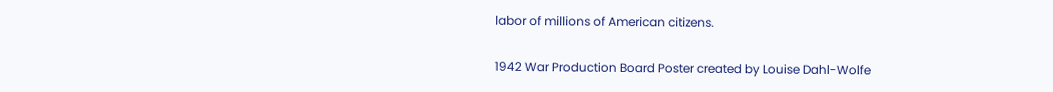labor of millions of American citizens.

1942 War Production Board Poster created by Louise Dahl-Wolfe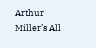Arthur Miller’s All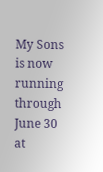My Sons is now running through June 30 at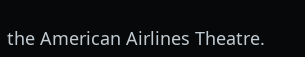the American Airlines Theatre.